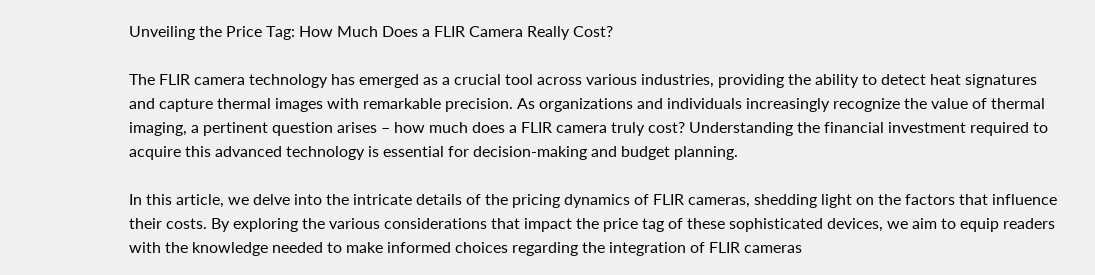Unveiling the Price Tag: How Much Does a FLIR Camera Really Cost?

The FLIR camera technology has emerged as a crucial tool across various industries, providing the ability to detect heat signatures and capture thermal images with remarkable precision. As organizations and individuals increasingly recognize the value of thermal imaging, a pertinent question arises – how much does a FLIR camera truly cost? Understanding the financial investment required to acquire this advanced technology is essential for decision-making and budget planning.

In this article, we delve into the intricate details of the pricing dynamics of FLIR cameras, shedding light on the factors that influence their costs. By exploring the various considerations that impact the price tag of these sophisticated devices, we aim to equip readers with the knowledge needed to make informed choices regarding the integration of FLIR cameras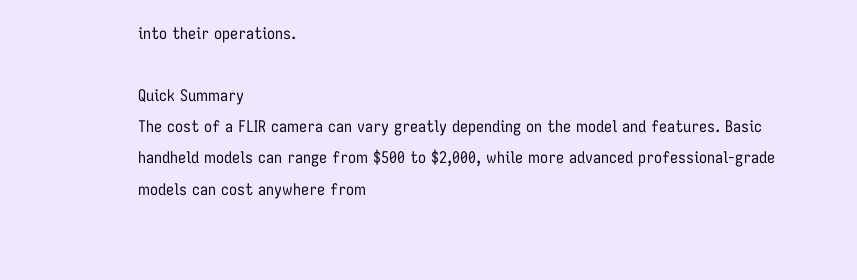into their operations.

Quick Summary
The cost of a FLIR camera can vary greatly depending on the model and features. Basic handheld models can range from $500 to $2,000, while more advanced professional-grade models can cost anywhere from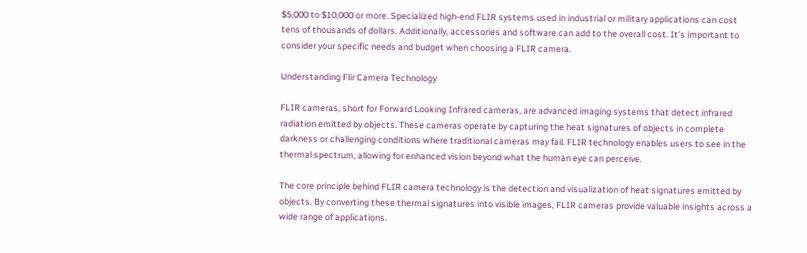$5,000 to $10,000 or more. Specialized high-end FLIR systems used in industrial or military applications can cost tens of thousands of dollars. Additionally, accessories and software can add to the overall cost. It’s important to consider your specific needs and budget when choosing a FLIR camera.

Understanding Flir Camera Technology

FLIR cameras, short for Forward Looking Infrared cameras, are advanced imaging systems that detect infrared radiation emitted by objects. These cameras operate by capturing the heat signatures of objects in complete darkness or challenging conditions where traditional cameras may fail. FLIR technology enables users to see in the thermal spectrum, allowing for enhanced vision beyond what the human eye can perceive.

The core principle behind FLIR camera technology is the detection and visualization of heat signatures emitted by objects. By converting these thermal signatures into visible images, FLIR cameras provide valuable insights across a wide range of applications.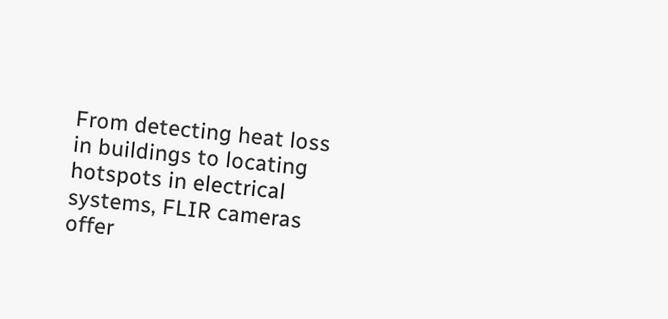From detecting heat loss in buildings to locating hotspots in electrical systems, FLIR cameras offer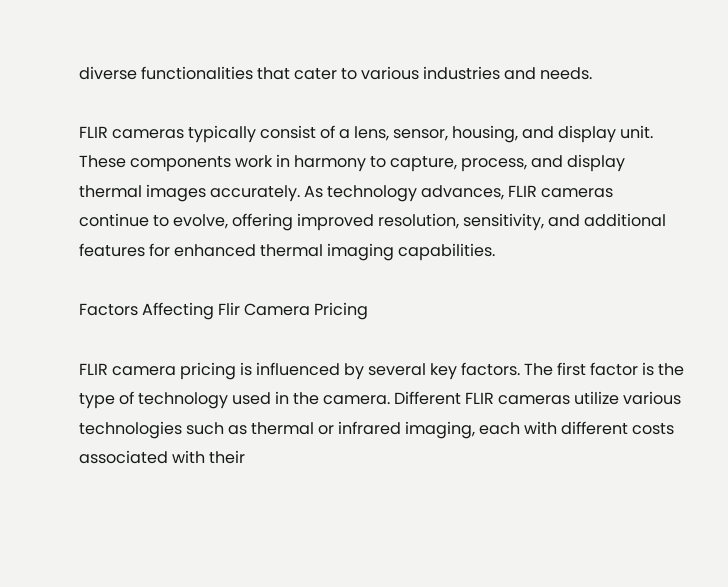diverse functionalities that cater to various industries and needs.

FLIR cameras typically consist of a lens, sensor, housing, and display unit. These components work in harmony to capture, process, and display thermal images accurately. As technology advances, FLIR cameras continue to evolve, offering improved resolution, sensitivity, and additional features for enhanced thermal imaging capabilities.

Factors Affecting Flir Camera Pricing

FLIR camera pricing is influenced by several key factors. The first factor is the type of technology used in the camera. Different FLIR cameras utilize various technologies such as thermal or infrared imaging, each with different costs associated with their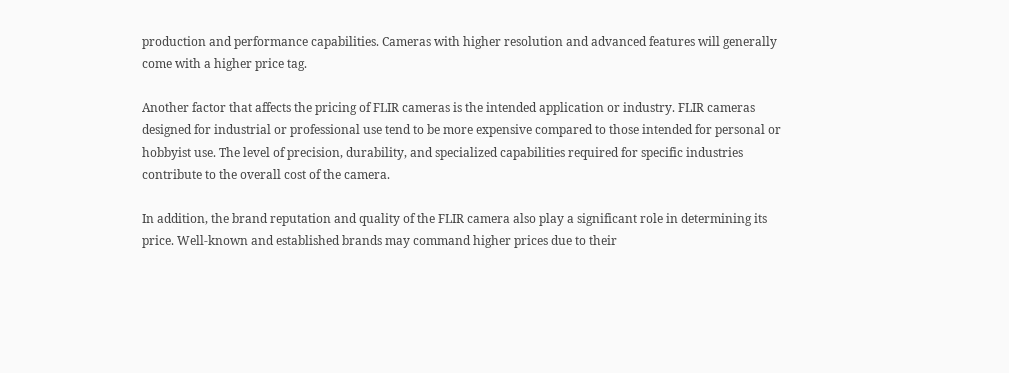production and performance capabilities. Cameras with higher resolution and advanced features will generally come with a higher price tag.

Another factor that affects the pricing of FLIR cameras is the intended application or industry. FLIR cameras designed for industrial or professional use tend to be more expensive compared to those intended for personal or hobbyist use. The level of precision, durability, and specialized capabilities required for specific industries contribute to the overall cost of the camera.

In addition, the brand reputation and quality of the FLIR camera also play a significant role in determining its price. Well-known and established brands may command higher prices due to their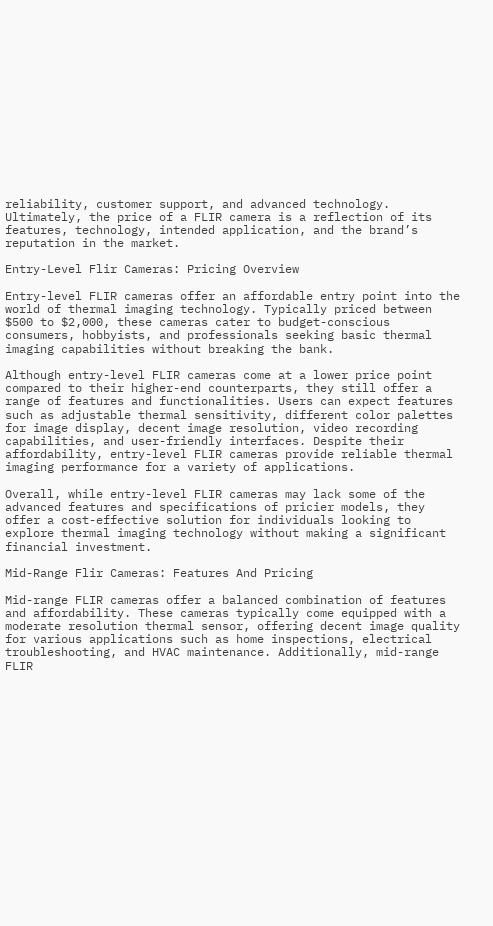reliability, customer support, and advanced technology. Ultimately, the price of a FLIR camera is a reflection of its features, technology, intended application, and the brand’s reputation in the market.

Entry-Level Flir Cameras: Pricing Overview

Entry-level FLIR cameras offer an affordable entry point into the world of thermal imaging technology. Typically priced between $500 to $2,000, these cameras cater to budget-conscious consumers, hobbyists, and professionals seeking basic thermal imaging capabilities without breaking the bank.

Although entry-level FLIR cameras come at a lower price point compared to their higher-end counterparts, they still offer a range of features and functionalities. Users can expect features such as adjustable thermal sensitivity, different color palettes for image display, decent image resolution, video recording capabilities, and user-friendly interfaces. Despite their affordability, entry-level FLIR cameras provide reliable thermal imaging performance for a variety of applications.

Overall, while entry-level FLIR cameras may lack some of the advanced features and specifications of pricier models, they offer a cost-effective solution for individuals looking to explore thermal imaging technology without making a significant financial investment.

Mid-Range Flir Cameras: Features And Pricing

Mid-range FLIR cameras offer a balanced combination of features and affordability. These cameras typically come equipped with a moderate resolution thermal sensor, offering decent image quality for various applications such as home inspections, electrical troubleshooting, and HVAC maintenance. Additionally, mid-range FLIR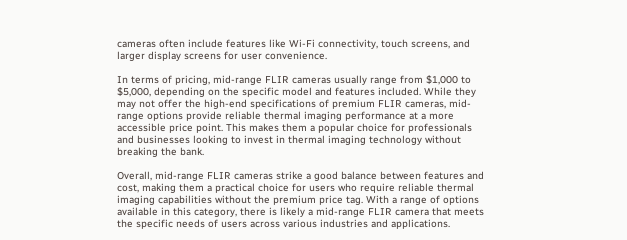cameras often include features like Wi-Fi connectivity, touch screens, and larger display screens for user convenience.

In terms of pricing, mid-range FLIR cameras usually range from $1,000 to $5,000, depending on the specific model and features included. While they may not offer the high-end specifications of premium FLIR cameras, mid-range options provide reliable thermal imaging performance at a more accessible price point. This makes them a popular choice for professionals and businesses looking to invest in thermal imaging technology without breaking the bank.

Overall, mid-range FLIR cameras strike a good balance between features and cost, making them a practical choice for users who require reliable thermal imaging capabilities without the premium price tag. With a range of options available in this category, there is likely a mid-range FLIR camera that meets the specific needs of users across various industries and applications.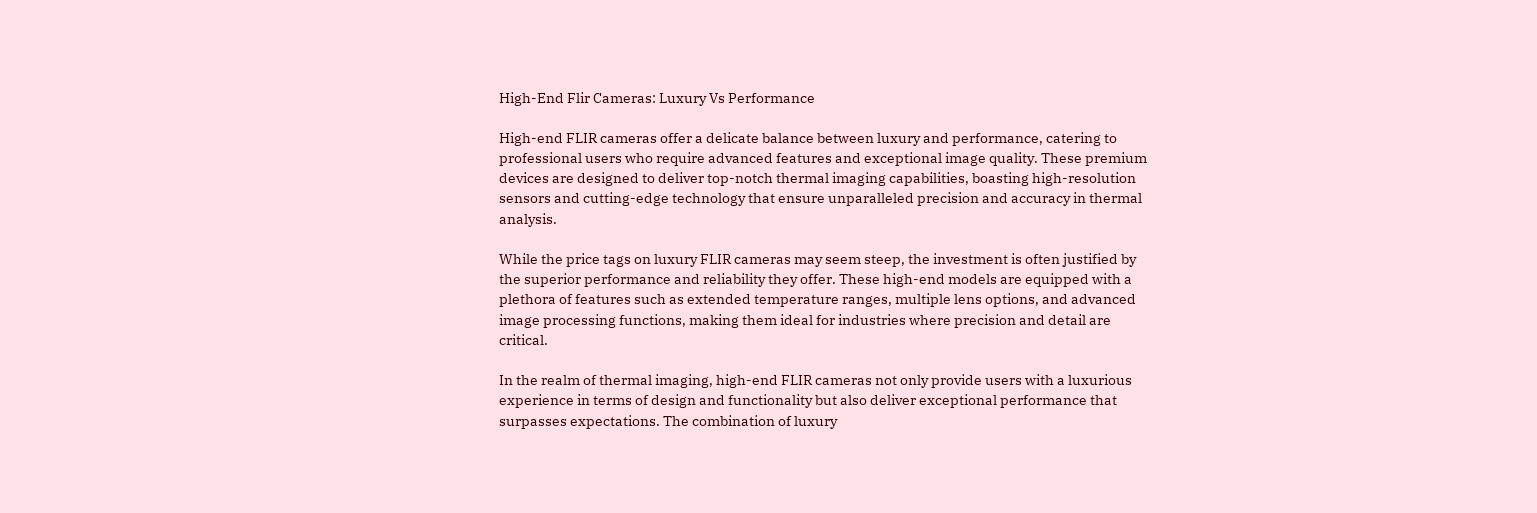High-End Flir Cameras: Luxury Vs Performance

High-end FLIR cameras offer a delicate balance between luxury and performance, catering to professional users who require advanced features and exceptional image quality. These premium devices are designed to deliver top-notch thermal imaging capabilities, boasting high-resolution sensors and cutting-edge technology that ensure unparalleled precision and accuracy in thermal analysis.

While the price tags on luxury FLIR cameras may seem steep, the investment is often justified by the superior performance and reliability they offer. These high-end models are equipped with a plethora of features such as extended temperature ranges, multiple lens options, and advanced image processing functions, making them ideal for industries where precision and detail are critical.

In the realm of thermal imaging, high-end FLIR cameras not only provide users with a luxurious experience in terms of design and functionality but also deliver exceptional performance that surpasses expectations. The combination of luxury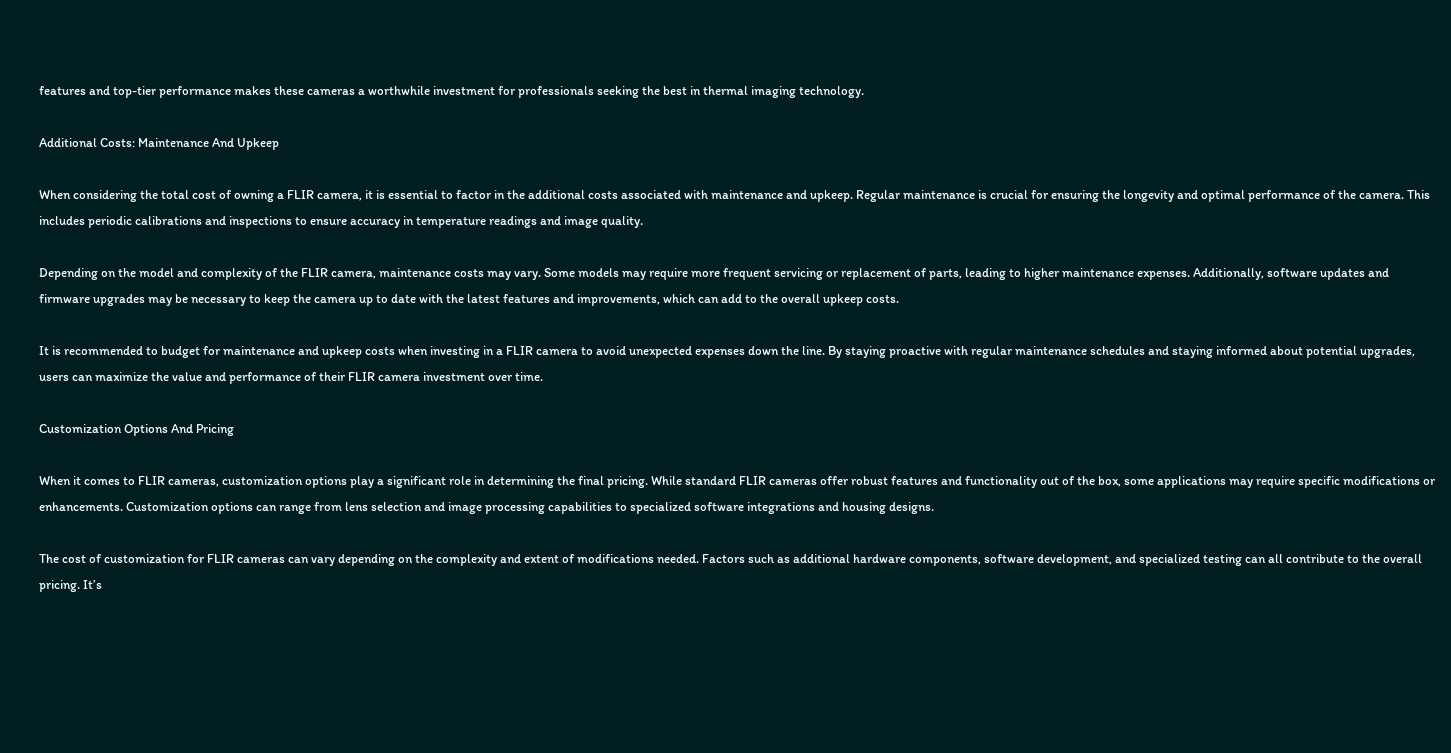features and top-tier performance makes these cameras a worthwhile investment for professionals seeking the best in thermal imaging technology.

Additional Costs: Maintenance And Upkeep

When considering the total cost of owning a FLIR camera, it is essential to factor in the additional costs associated with maintenance and upkeep. Regular maintenance is crucial for ensuring the longevity and optimal performance of the camera. This includes periodic calibrations and inspections to ensure accuracy in temperature readings and image quality.

Depending on the model and complexity of the FLIR camera, maintenance costs may vary. Some models may require more frequent servicing or replacement of parts, leading to higher maintenance expenses. Additionally, software updates and firmware upgrades may be necessary to keep the camera up to date with the latest features and improvements, which can add to the overall upkeep costs.

It is recommended to budget for maintenance and upkeep costs when investing in a FLIR camera to avoid unexpected expenses down the line. By staying proactive with regular maintenance schedules and staying informed about potential upgrades, users can maximize the value and performance of their FLIR camera investment over time.

Customization Options And Pricing

When it comes to FLIR cameras, customization options play a significant role in determining the final pricing. While standard FLIR cameras offer robust features and functionality out of the box, some applications may require specific modifications or enhancements. Customization options can range from lens selection and image processing capabilities to specialized software integrations and housing designs.

The cost of customization for FLIR cameras can vary depending on the complexity and extent of modifications needed. Factors such as additional hardware components, software development, and specialized testing can all contribute to the overall pricing. It’s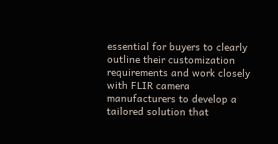essential for buyers to clearly outline their customization requirements and work closely with FLIR camera manufacturers to develop a tailored solution that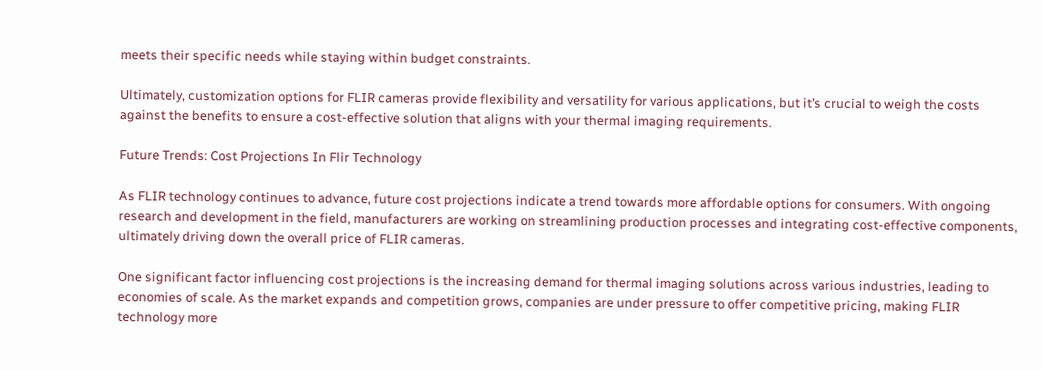meets their specific needs while staying within budget constraints.

Ultimately, customization options for FLIR cameras provide flexibility and versatility for various applications, but it’s crucial to weigh the costs against the benefits to ensure a cost-effective solution that aligns with your thermal imaging requirements.

Future Trends: Cost Projections In Flir Technology

As FLIR technology continues to advance, future cost projections indicate a trend towards more affordable options for consumers. With ongoing research and development in the field, manufacturers are working on streamlining production processes and integrating cost-effective components, ultimately driving down the overall price of FLIR cameras.

One significant factor influencing cost projections is the increasing demand for thermal imaging solutions across various industries, leading to economies of scale. As the market expands and competition grows, companies are under pressure to offer competitive pricing, making FLIR technology more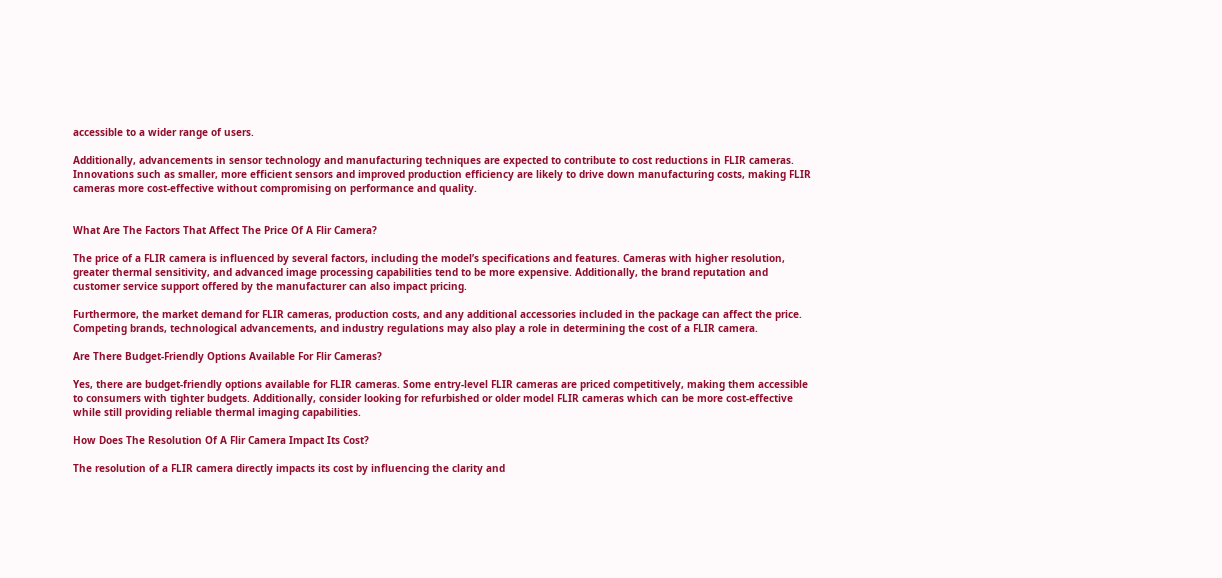accessible to a wider range of users.

Additionally, advancements in sensor technology and manufacturing techniques are expected to contribute to cost reductions in FLIR cameras. Innovations such as smaller, more efficient sensors and improved production efficiency are likely to drive down manufacturing costs, making FLIR cameras more cost-effective without compromising on performance and quality.


What Are The Factors That Affect The Price Of A Flir Camera?

The price of a FLIR camera is influenced by several factors, including the model’s specifications and features. Cameras with higher resolution, greater thermal sensitivity, and advanced image processing capabilities tend to be more expensive. Additionally, the brand reputation and customer service support offered by the manufacturer can also impact pricing.

Furthermore, the market demand for FLIR cameras, production costs, and any additional accessories included in the package can affect the price. Competing brands, technological advancements, and industry regulations may also play a role in determining the cost of a FLIR camera.

Are There Budget-Friendly Options Available For Flir Cameras?

Yes, there are budget-friendly options available for FLIR cameras. Some entry-level FLIR cameras are priced competitively, making them accessible to consumers with tighter budgets. Additionally, consider looking for refurbished or older model FLIR cameras which can be more cost-effective while still providing reliable thermal imaging capabilities.

How Does The Resolution Of A Flir Camera Impact Its Cost?

The resolution of a FLIR camera directly impacts its cost by influencing the clarity and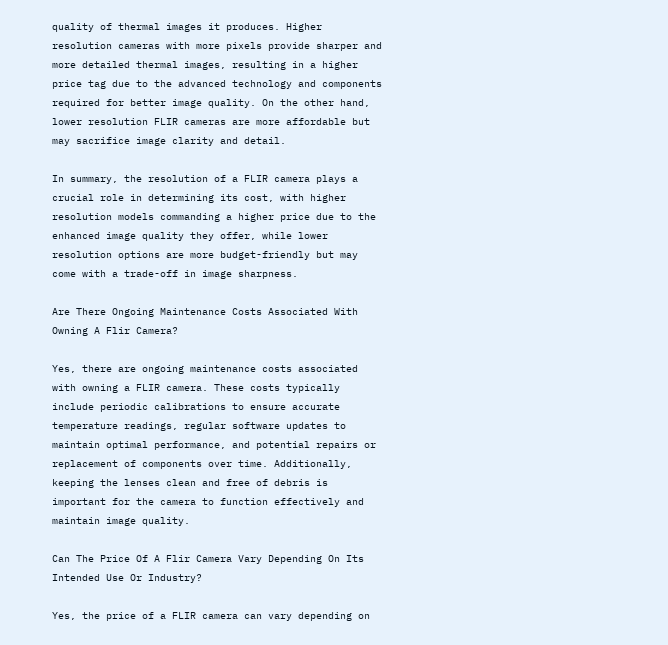quality of thermal images it produces. Higher resolution cameras with more pixels provide sharper and more detailed thermal images, resulting in a higher price tag due to the advanced technology and components required for better image quality. On the other hand, lower resolution FLIR cameras are more affordable but may sacrifice image clarity and detail.

In summary, the resolution of a FLIR camera plays a crucial role in determining its cost, with higher resolution models commanding a higher price due to the enhanced image quality they offer, while lower resolution options are more budget-friendly but may come with a trade-off in image sharpness.

Are There Ongoing Maintenance Costs Associated With Owning A Flir Camera?

Yes, there are ongoing maintenance costs associated with owning a FLIR camera. These costs typically include periodic calibrations to ensure accurate temperature readings, regular software updates to maintain optimal performance, and potential repairs or replacement of components over time. Additionally, keeping the lenses clean and free of debris is important for the camera to function effectively and maintain image quality.

Can The Price Of A Flir Camera Vary Depending On Its Intended Use Or Industry?

Yes, the price of a FLIR camera can vary depending on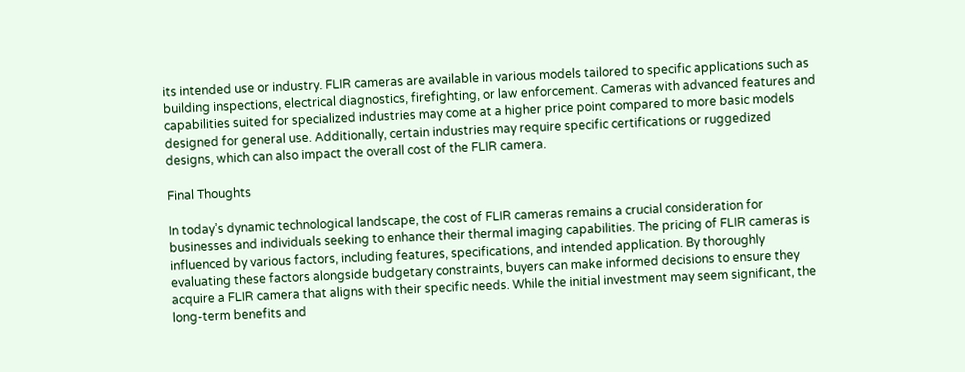its intended use or industry. FLIR cameras are available in various models tailored to specific applications such as building inspections, electrical diagnostics, firefighting, or law enforcement. Cameras with advanced features and capabilities suited for specialized industries may come at a higher price point compared to more basic models designed for general use. Additionally, certain industries may require specific certifications or ruggedized designs, which can also impact the overall cost of the FLIR camera.

Final Thoughts

In today’s dynamic technological landscape, the cost of FLIR cameras remains a crucial consideration for businesses and individuals seeking to enhance their thermal imaging capabilities. The pricing of FLIR cameras is influenced by various factors, including features, specifications, and intended application. By thoroughly evaluating these factors alongside budgetary constraints, buyers can make informed decisions to ensure they acquire a FLIR camera that aligns with their specific needs. While the initial investment may seem significant, the long-term benefits and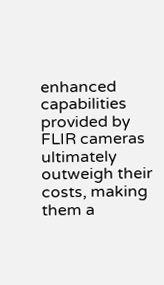enhanced capabilities provided by FLIR cameras ultimately outweigh their costs, making them a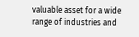valuable asset for a wide range of industries and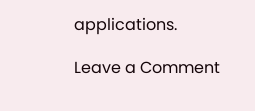applications.

Leave a Comment